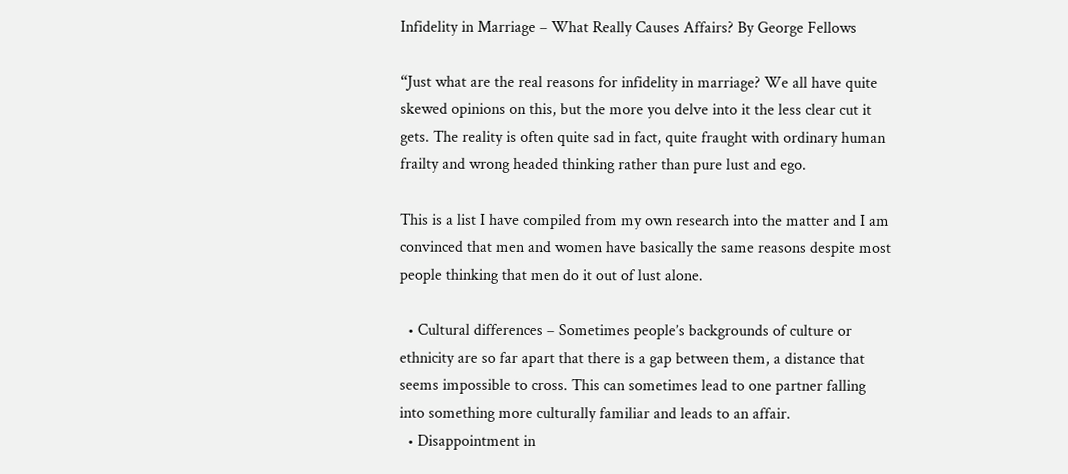Infidelity in Marriage – What Really Causes Affairs? By George Fellows

“Just what are the real reasons for infidelity in marriage? We all have quite skewed opinions on this, but the more you delve into it the less clear cut it gets. The reality is often quite sad in fact, quite fraught with ordinary human frailty and wrong headed thinking rather than pure lust and ego.

This is a list I have compiled from my own research into the matter and I am convinced that men and women have basically the same reasons despite most people thinking that men do it out of lust alone.

  • Cultural differences – Sometimes people’s backgrounds of culture or ethnicity are so far apart that there is a gap between them, a distance that seems impossible to cross. This can sometimes lead to one partner falling into something more culturally familiar and leads to an affair.
  • Disappointment in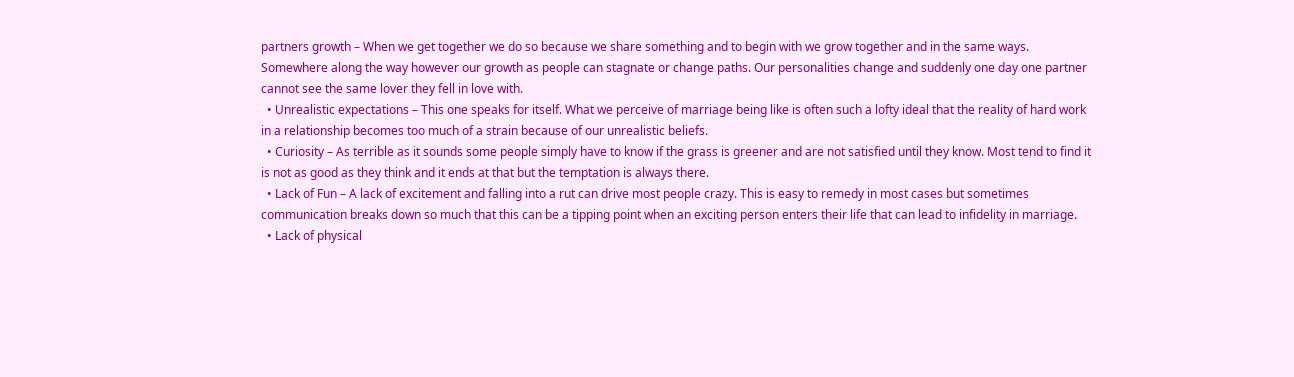partners growth – When we get together we do so because we share something and to begin with we grow together and in the same ways. Somewhere along the way however our growth as people can stagnate or change paths. Our personalities change and suddenly one day one partner cannot see the same lover they fell in love with.
  • Unrealistic expectations – This one speaks for itself. What we perceive of marriage being like is often such a lofty ideal that the reality of hard work in a relationship becomes too much of a strain because of our unrealistic beliefs.
  • Curiosity – As terrible as it sounds some people simply have to know if the grass is greener and are not satisfied until they know. Most tend to find it is not as good as they think and it ends at that but the temptation is always there.
  • Lack of Fun – A lack of excitement and falling into a rut can drive most people crazy. This is easy to remedy in most cases but sometimes communication breaks down so much that this can be a tipping point when an exciting person enters their life that can lead to infidelity in marriage.
  • Lack of physical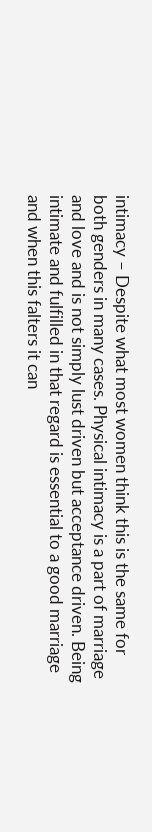intimacy – Despite what most women think this is the same for both genders in many cases. Physical intimacy is a part of marriage and love and is not simply lust driven but acceptance driven. Being intimate and fulfilled in that regard is essential to a good marriage and when this falters it can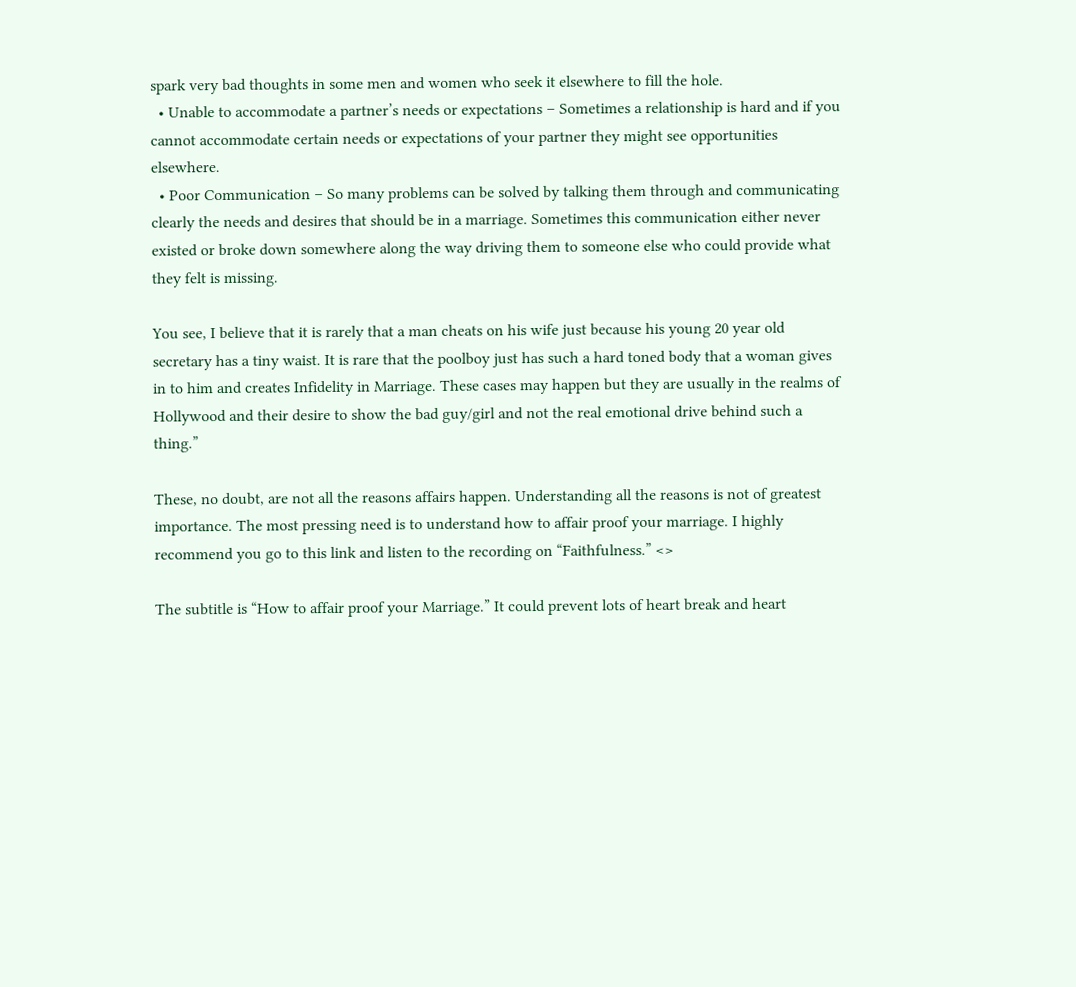spark very bad thoughts in some men and women who seek it elsewhere to fill the hole.
  • Unable to accommodate a partner’s needs or expectations – Sometimes a relationship is hard and if you cannot accommodate certain needs or expectations of your partner they might see opportunities elsewhere.
  • Poor Communication – So many problems can be solved by talking them through and communicating clearly the needs and desires that should be in a marriage. Sometimes this communication either never existed or broke down somewhere along the way driving them to someone else who could provide what they felt is missing.

You see, I believe that it is rarely that a man cheats on his wife just because his young 20 year old secretary has a tiny waist. It is rare that the poolboy just has such a hard toned body that a woman gives in to him and creates Infidelity in Marriage. These cases may happen but they are usually in the realms of Hollywood and their desire to show the bad guy/girl and not the real emotional drive behind such a thing.”

These, no doubt, are not all the reasons affairs happen. Understanding all the reasons is not of greatest importance. The most pressing need is to understand how to affair proof your marriage. I highly recommend you go to this link and listen to the recording on “Faithfulness.” <>

The subtitle is “How to affair proof your Marriage.” It could prevent lots of heart break and heart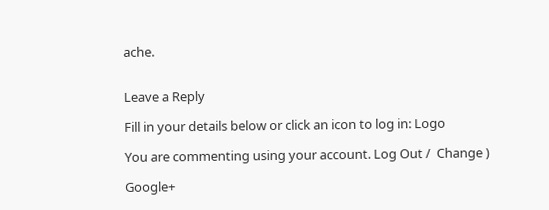ache.


Leave a Reply

Fill in your details below or click an icon to log in: Logo

You are commenting using your account. Log Out /  Change )

Google+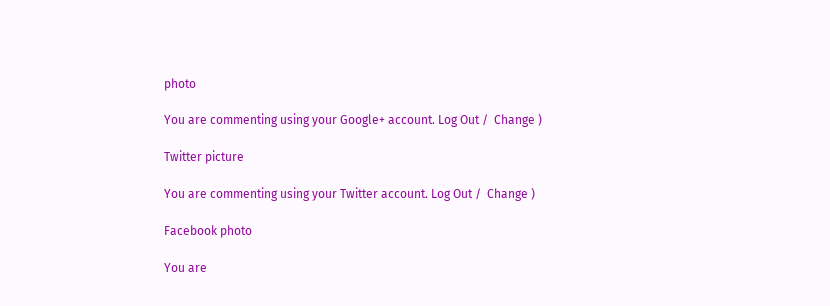photo

You are commenting using your Google+ account. Log Out /  Change )

Twitter picture

You are commenting using your Twitter account. Log Out /  Change )

Facebook photo

You are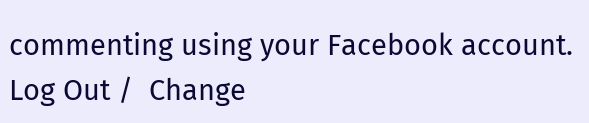commenting using your Facebook account. Log Out /  Change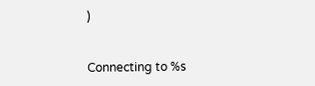)


Connecting to %s